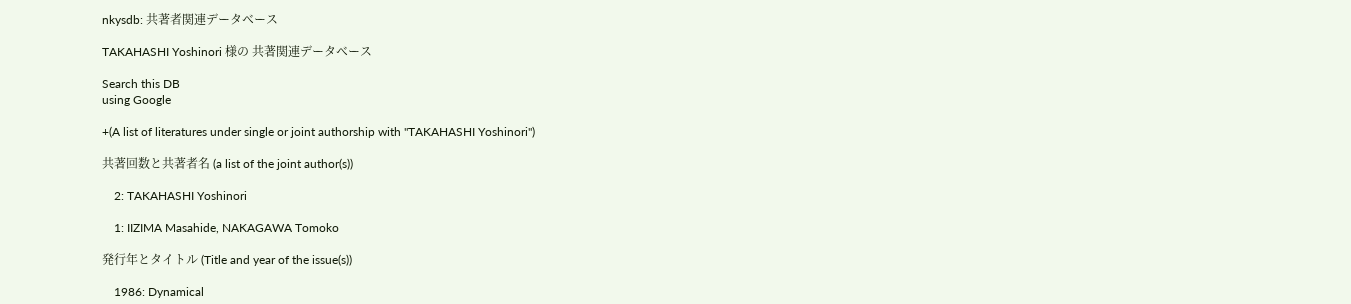nkysdb: 共著者関連データベース

TAKAHASHI Yoshinori 様の 共著関連データベース

Search this DB
using Google

+(A list of literatures under single or joint authorship with "TAKAHASHI Yoshinori")

共著回数と共著者名 (a list of the joint author(s))

    2: TAKAHASHI Yoshinori

    1: IIZIMA Masahide, NAKAGAWA Tomoko

発行年とタイトル (Title and year of the issue(s))

    1986: Dynamical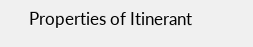Properties of Itinerant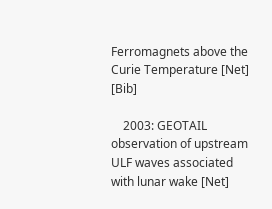Ferromagnets above the Curie Temperature [Net] [Bib]

    2003: GEOTAIL observation of upstream ULF waves associated with lunar wake [Net]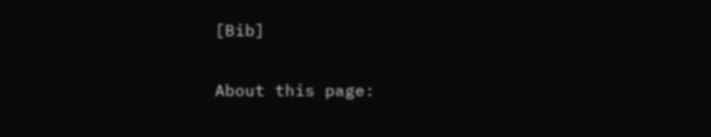[Bib]

About this page: